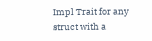Impl Trait for any struct with a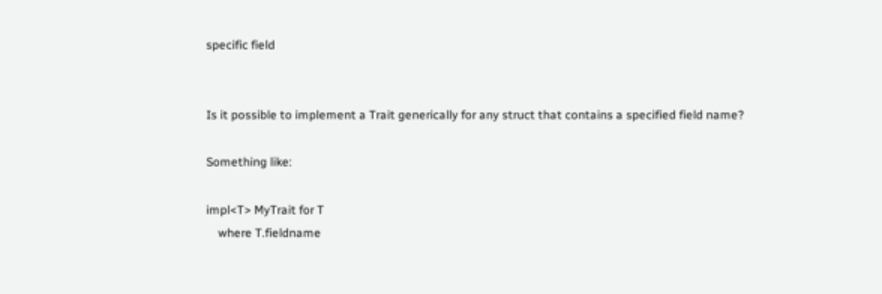specific field


Is it possible to implement a Trait generically for any struct that contains a specified field name?

Something like:

impl<T> MyTrait for T
    where T.fieldname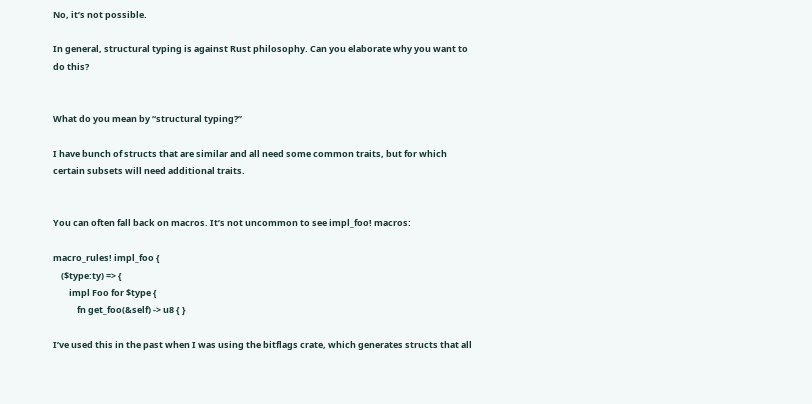No, it’s not possible.

In general, structural typing is against Rust philosophy. Can you elaborate why you want to do this?


What do you mean by “structural typing?”

I have bunch of structs that are similar and all need some common traits, but for which certain subsets will need additional traits.


You can often fall back on macros. It’s not uncommon to see impl_foo! macros:

macro_rules! impl_foo {
    ($type:ty) => {
        impl Foo for $type {
            fn get_foo(&self) -> u8 { }

I’ve used this in the past when I was using the bitflags crate, which generates structs that all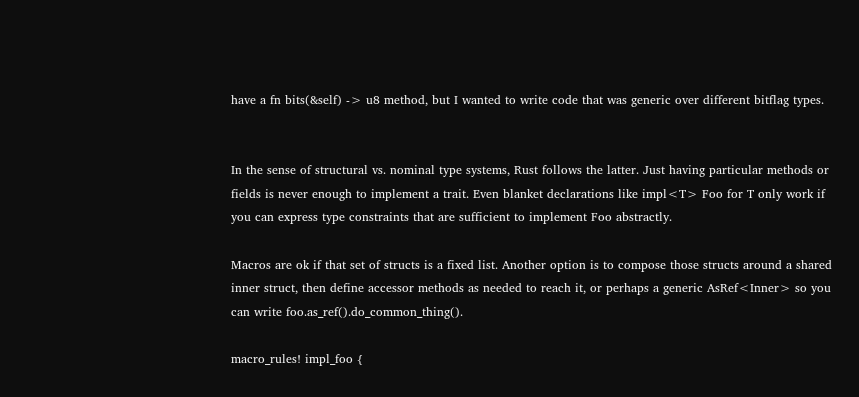have a fn bits(&self) -> u8 method, but I wanted to write code that was generic over different bitflag types.


In the sense of structural vs. nominal type systems, Rust follows the latter. Just having particular methods or fields is never enough to implement a trait. Even blanket declarations like impl<T> Foo for T only work if you can express type constraints that are sufficient to implement Foo abstractly.

Macros are ok if that set of structs is a fixed list. Another option is to compose those structs around a shared inner struct, then define accessor methods as needed to reach it, or perhaps a generic AsRef<Inner> so you can write foo.as_ref().do_common_thing().

macro_rules! impl_foo {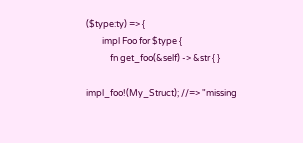($type:ty) => {
        impl Foo for $type {
            fn get_foo(&self) -> &str { }

impl_foo!(My_Struct); //=> "missing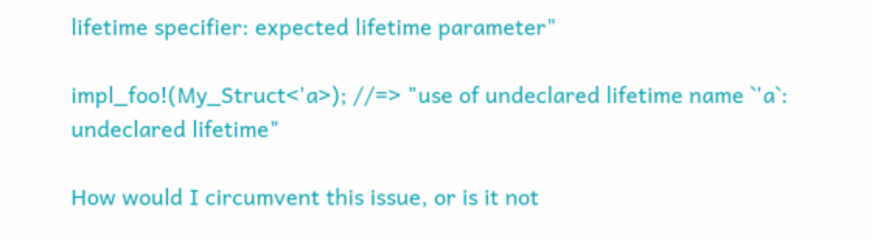lifetime specifier: expected lifetime parameter"

impl_foo!(My_Struct<'a>); //=> "use of undeclared lifetime name `'a`: undeclared lifetime"

How would I circumvent this issue, or is it not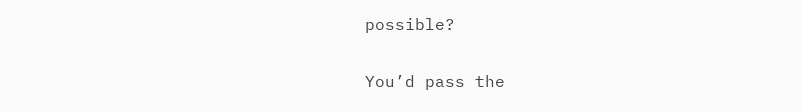possible?


You’d pass the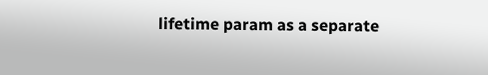lifetime param as a separate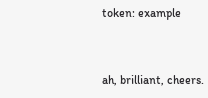token: example


ah, brilliant, cheers.